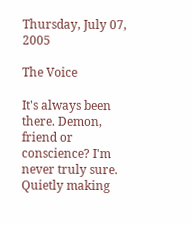Thursday, July 07, 2005

The Voice

It's always been there. Demon, friend or conscience? I'm never truly sure. Quietly making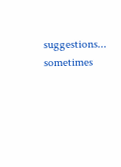suggestions... sometimes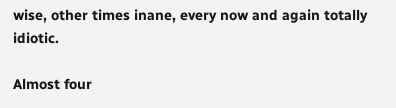wise, other times inane, every now and again totally idiotic.

Almost four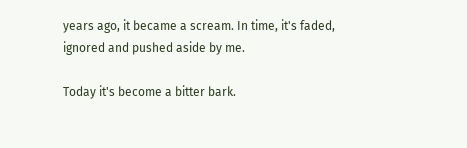years ago, it became a scream. In time, it's faded, ignored and pushed aside by me.

Today it's become a bitter bark.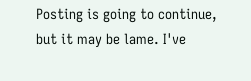Posting is going to continue, but it may be lame. I've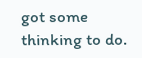got some thinking to do.